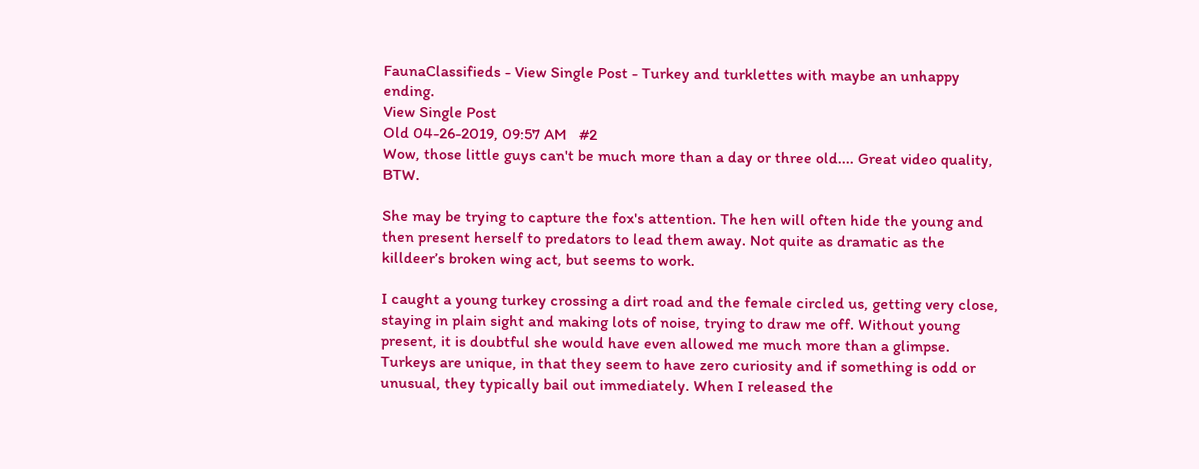FaunaClassifieds - View Single Post - Turkey and turklettes with maybe an unhappy ending.
View Single Post
Old 04-26-2019, 09:57 AM   #2
Wow, those little guys can't be much more than a day or three old.... Great video quality, BTW.

She may be trying to capture the fox's attention. The hen will often hide the young and then present herself to predators to lead them away. Not quite as dramatic as the killdeer’s broken wing act, but seems to work.

I caught a young turkey crossing a dirt road and the female circled us, getting very close, staying in plain sight and making lots of noise, trying to draw me off. Without young present, it is doubtful she would have even allowed me much more than a glimpse. Turkeys are unique, in that they seem to have zero curiosity and if something is odd or unusual, they typically bail out immediately. When I released the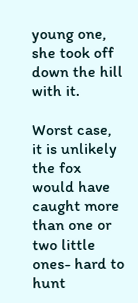young one, she took off down the hill with it.

Worst case, it is unlikely the fox would have caught more than one or two little ones- hard to hunt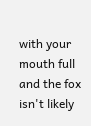with your mouth full and the fox isn't likely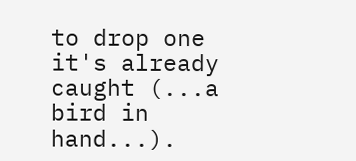to drop one it's already caught (...a bird in hand...).